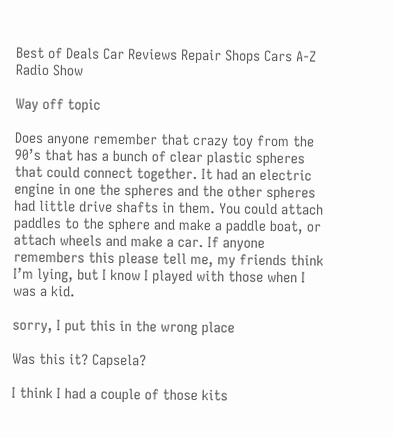Best of Deals Car Reviews Repair Shops Cars A-Z Radio Show

Way off topic

Does anyone remember that crazy toy from the 90’s that has a bunch of clear plastic spheres that could connect together. It had an electric engine in one the spheres and the other spheres had little drive shafts in them. You could attach paddles to the sphere and make a paddle boat, or attach wheels and make a car. If anyone remembers this please tell me, my friends think I’m lying, but I know I played with those when I was a kid.

sorry, I put this in the wrong place

Was this it? Capsela?

I think I had a couple of those kits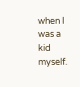when I was a kid myself.